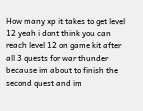How many xp it takes to get level 12 yeah i dont think you can reach level 12 on game kit after all 3 quests for war thunder because im about to finish the second quest and im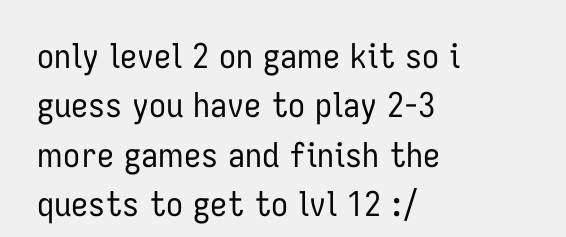only level 2 on game kit so i guess you have to play 2-3 more games and finish the quests to get to lvl 12 :/